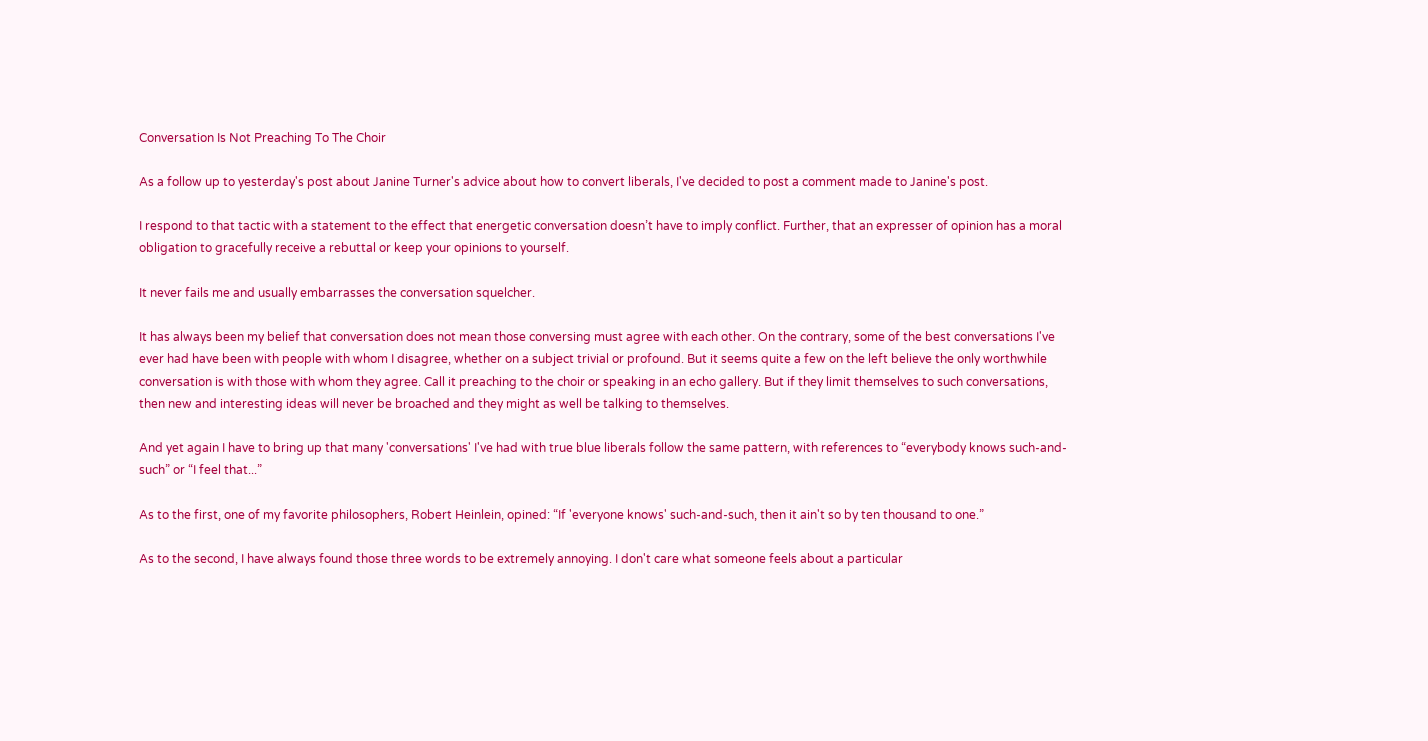Conversation Is Not Preaching To The Choir

As a follow up to yesterday's post about Janine Turner's advice about how to convert liberals, I've decided to post a comment made to Janine's post.

I respond to that tactic with a statement to the effect that energetic conversation doesn’t have to imply conflict. Further, that an expresser of opinion has a moral obligation to gracefully receive a rebuttal or keep your opinions to yourself.

It never fails me and usually embarrasses the conversation squelcher.

It has always been my belief that conversation does not mean those conversing must agree with each other. On the contrary, some of the best conversations I've ever had have been with people with whom I disagree, whether on a subject trivial or profound. But it seems quite a few on the left believe the only worthwhile conversation is with those with whom they agree. Call it preaching to the choir or speaking in an echo gallery. But if they limit themselves to such conversations, then new and interesting ideas will never be broached and they might as well be talking to themselves.

And yet again I have to bring up that many 'conversations' I've had with true blue liberals follow the same pattern, with references to “everybody knows such-and-such” or “I feel that...”

As to the first, one of my favorite philosophers, Robert Heinlein, opined: “If 'everyone knows' such-and-such, then it ain't so by ten thousand to one.”

As to the second, I have always found those three words to be extremely annoying. I don't care what someone feels about a particular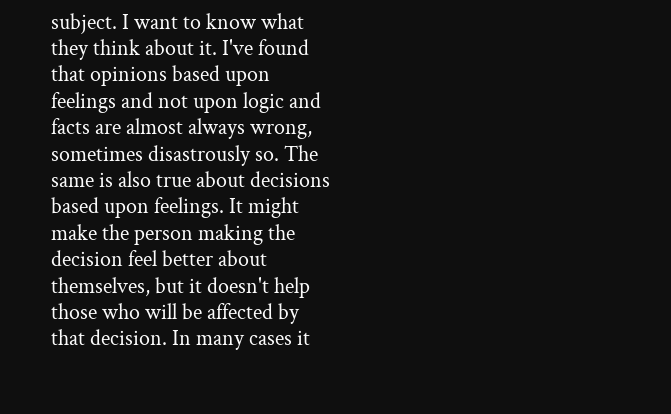subject. I want to know what they think about it. I've found that opinions based upon feelings and not upon logic and facts are almost always wrong, sometimes disastrously so. The same is also true about decisions based upon feelings. It might make the person making the decision feel better about themselves, but it doesn't help those who will be affected by that decision. In many cases it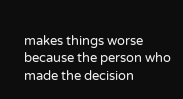makes things worse because the person who made the decision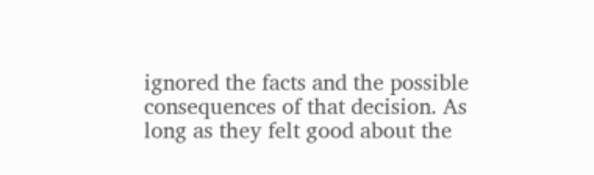ignored the facts and the possible consequences of that decision. As long as they felt good about the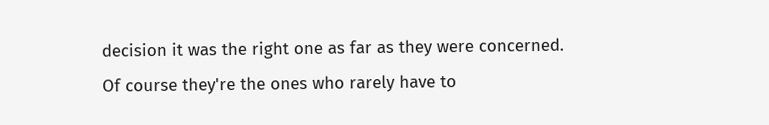decision it was the right one as far as they were concerned. Of course they're the ones who rarely have to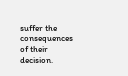suffer the consequences of their decision.